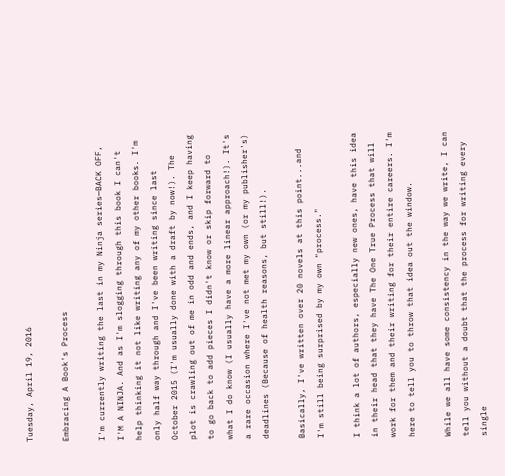Tuesday, April 19, 2016

Embracing A Book's Process

I'm currently writing the last in my Ninja series—BACK OFF, I'M A NINJA. And as I'm slogging through this book I can't help thinking it not like writing any of my other books. I'm only half way through and I've been writing since last October 2015 (I'm usually done with a draft by now!). The plot is crawling out of me in odd and ends, and I keep having to go back to add pieces I didn't know or skip forward to what I do know (I usually have a more linear approach!). It's a rare occasion where I've not met my own (or my publisher's) deadlines (Because of health reasons, but still!).

Basically, I've written over 20 novels at this point...and I'm still being surprised by my own "process."

I think a lot of authors, especially new ones, have this idea in their head that they have The One True Process that will work for them and their writing for their entire careers. I'm here to tell you to throw that idea out the window.

While we all have some consistency in the way we write, I can tell you without a doubt that the process for writing every single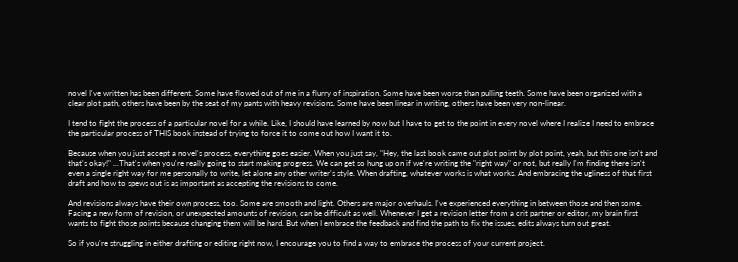novel I've written has been different. Some have flowed out of me in a flurry of inspiration. Some have been worse than pulling teeth. Some have been organized with a clear plot path, others have been by the seat of my pants with heavy revisions. Some have been linear in writing, others have been very non-linear.

I tend to fight the process of a particular novel for a while. Like, I should have learned by now but I have to get to the point in every novel where I realize I need to embrace the particular process of THIS book instead of trying to force it to come out how I want it to.

Because when you just accept a novel's process, everything goes easier. When you just say, "Hey, the last book came out plot point by plot point, yeah, but this one isn't and that's okay!" ...That's when you're really going to start making progress. We can get so hung up on if we're writing the "right way" or not, but really I'm finding there isn't even a single right way for me personally to write, let alone any other writer's style. When drafting, whatever works is what works. And embracing the ugliness of that first draft and how to spews out is as important as accepting the revisions to come.

And revisions always have their own process, too. Some are smooth and light. Others are major overhauls. I've experienced everything in between those and then some. Facing a new form of revision, or unexpected amounts of revision, can be difficult as well. Whenever I get a revision letter from a crit partner or editor, my brain first wants to fight those points because changing them will be hard. But when I embrace the feedback and find the path to fix the issues, edits always turn out great.

So if you're struggling in either drafting or editing right now, I encourage you to find a way to embrace the process of your current project.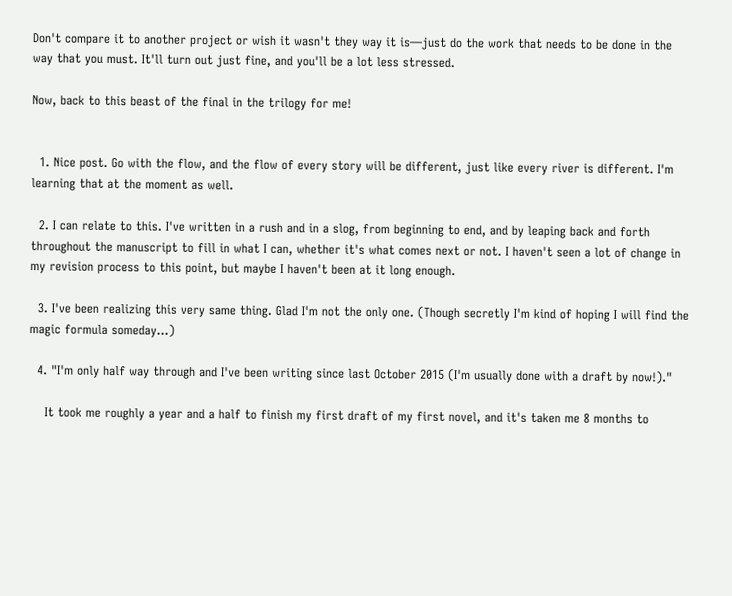Don't compare it to another project or wish it wasn't they way it is—just do the work that needs to be done in the way that you must. It'll turn out just fine, and you'll be a lot less stressed.

Now, back to this beast of the final in the trilogy for me!


  1. Nice post. Go with the flow, and the flow of every story will be different, just like every river is different. I'm learning that at the moment as well.

  2. I can relate to this. I've written in a rush and in a slog, from beginning to end, and by leaping back and forth throughout the manuscript to fill in what I can, whether it's what comes next or not. I haven't seen a lot of change in my revision process to this point, but maybe I haven't been at it long enough.

  3. I've been realizing this very same thing. Glad I'm not the only one. (Though secretly I'm kind of hoping I will find the magic formula someday...)

  4. "I'm only half way through and I've been writing since last October 2015 (I'm usually done with a draft by now!)."

    It took me roughly a year and a half to finish my first draft of my first novel, and it's taken me 8 months to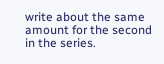write about the same amount for the second in the series.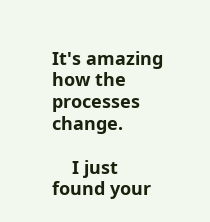It's amazing how the processes change.

    I just found your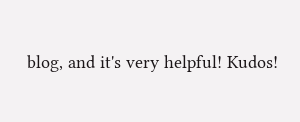blog, and it's very helpful! Kudos!